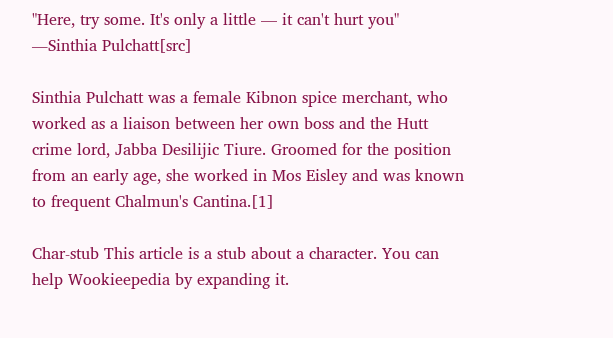"Here, try some. It's only a little — it can't hurt you"
―Sinthia Pulchatt[src]

Sinthia Pulchatt was a female Kibnon spice merchant, who worked as a liaison between her own boss and the Hutt crime lord, Jabba Desilijic Tiure. Groomed for the position from an early age, she worked in Mos Eisley and was known to frequent Chalmun's Cantina.[1]

Char-stub This article is a stub about a character. You can help Wookieepedia by expanding it.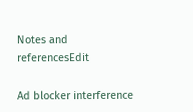Notes and referencesEdit

Ad blocker interference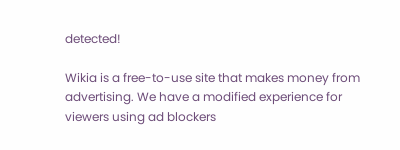detected!

Wikia is a free-to-use site that makes money from advertising. We have a modified experience for viewers using ad blockers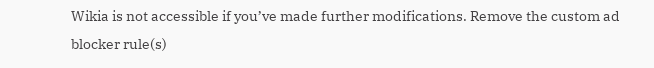Wikia is not accessible if you’ve made further modifications. Remove the custom ad blocker rule(s)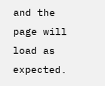and the page will load as expected.